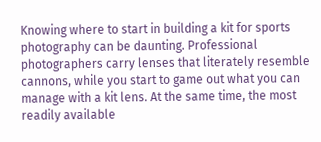Knowing where to start in building a kit for sports photography can be daunting. Professional photographers carry lenses that literately resemble cannons, while you start to game out what you can manage with a kit lens. At the same time, the most readily available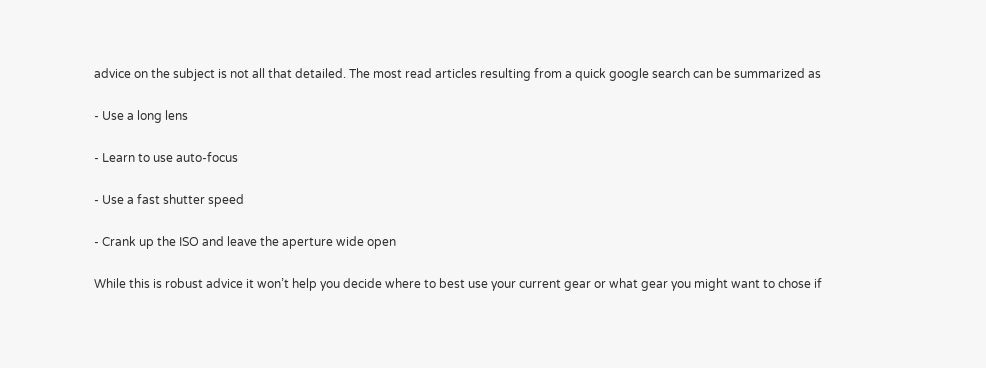advice on the subject is not all that detailed. The most read articles resulting from a quick google search can be summarized as

- Use a long lens

- Learn to use auto-focus

- Use a fast shutter speed

- Crank up the ISO and leave the aperture wide open

While this is robust advice it won’t help you decide where to best use your current gear or what gear you might want to chose if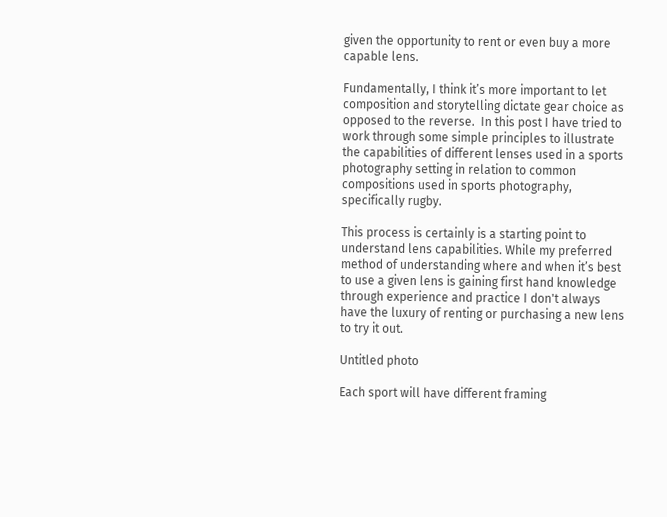given the opportunity to rent or even buy a more capable lens.

Fundamentally, I think it’s more important to let composition and storytelling dictate gear choice as opposed to the reverse.  In this post I have tried to work through some simple principles to illustrate the capabilities of different lenses used in a sports photography setting in relation to common compositions used in sports photography, specifically rugby.

This process is certainly is a starting point to understand lens capabilities. While my preferred method of understanding where and when it’s best to use a given lens is gaining first hand knowledge through experience and practice I don't always have the luxury of renting or purchasing a new lens to try it out.

Untitled photo

Each sport will have different framing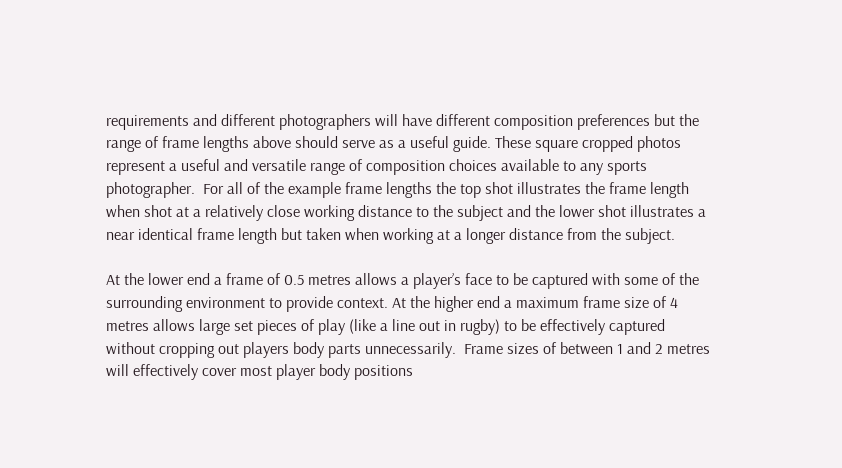requirements and different photographers will have different composition preferences but the range of frame lengths above should serve as a useful guide. These square cropped photos represent a useful and versatile range of composition choices available to any sports photographer.  For all of the example frame lengths the top shot illustrates the frame length when shot at a relatively close working distance to the subject and the lower shot illustrates a near identical frame length but taken when working at a longer distance from the subject.

At the lower end a frame of 0.5 metres allows a player’s face to be captured with some of the surrounding environment to provide context. At the higher end a maximum frame size of 4 metres allows large set pieces of play (like a line out in rugby) to be effectively captured without cropping out players body parts unnecessarily.  Frame sizes of between 1 and 2 metres will effectively cover most player body positions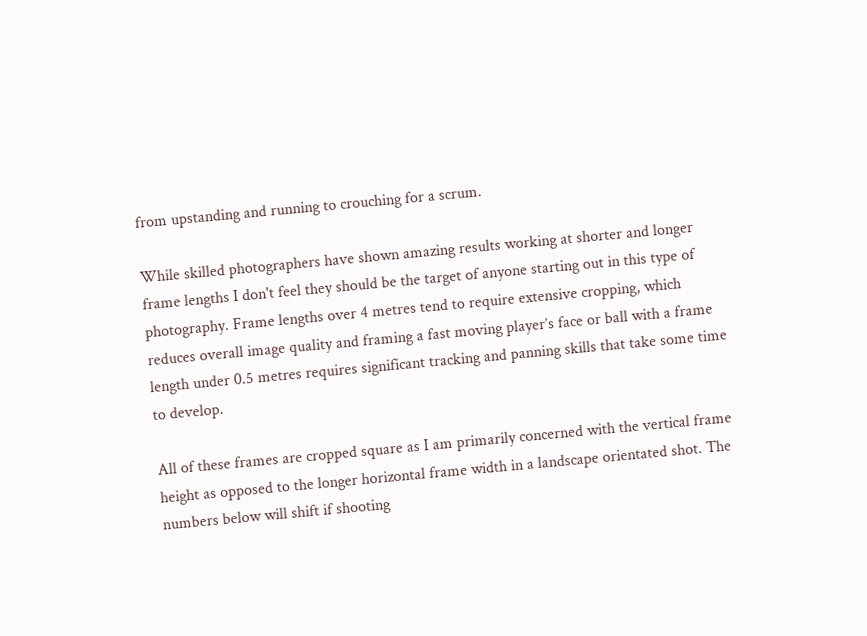from upstanding and running to crouching for a scrum.

While skilled photographers have shown amazing results working at shorter and longer frame lengths I don't feel they should be the target of anyone starting out in this type of photography. Frame lengths over 4 metres tend to require extensive cropping, which reduces overall image quality and framing a fast moving player’s face or ball with a frame length under 0.5 metres requires significant tracking and panning skills that take some time to develop.

All of these frames are cropped square as I am primarily concerned with the vertical frame height as opposed to the longer horizontal frame width in a landscape orientated shot. The numbers below will shift if shooting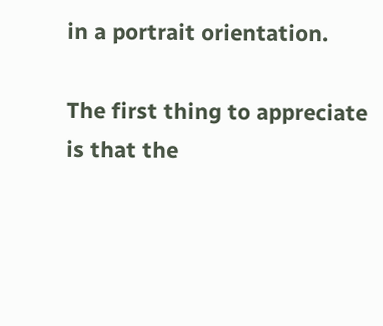in a portrait orientation.

The first thing to appreciate is that the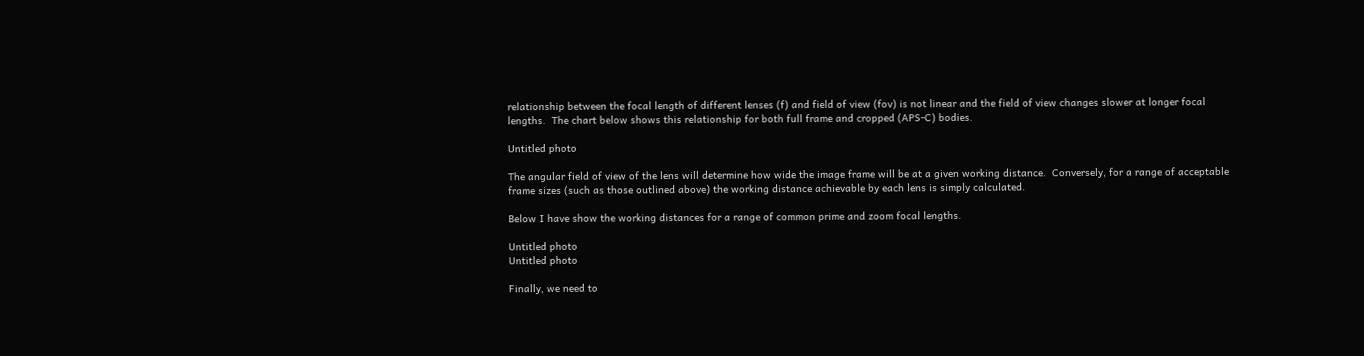relationship between the focal length of different lenses (f) and field of view (fov) is not linear and the field of view changes slower at longer focal lengths.  The chart below shows this relationship for both full frame and cropped (APS-C) bodies.

Untitled photo

The angular field of view of the lens will determine how wide the image frame will be at a given working distance.  Conversely, for a range of acceptable frame sizes (such as those outlined above) the working distance achievable by each lens is simply calculated.

Below I have show the working distances for a range of common prime and zoom focal lengths.

Untitled photo
Untitled photo

Finally, we need to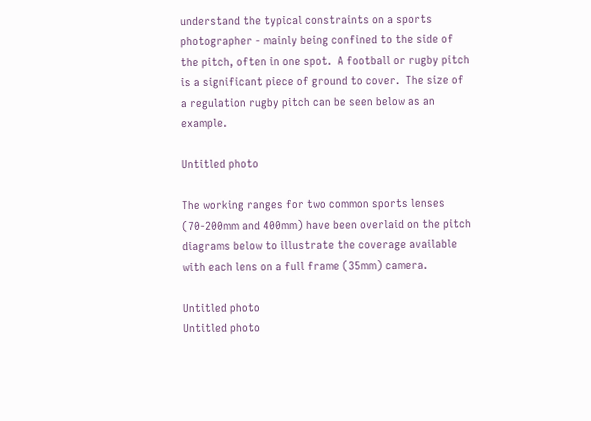understand the typical constraints on a sports photographer - mainly being confined to the side of the pitch, often in one spot.  A football or rugby pitch is a significant piece of ground to cover.  The size of a regulation rugby pitch can be seen below as an example.

Untitled photo

The working ranges for two common sports lenses (70-200mm and 400mm) have been overlaid on the pitch diagrams below to illustrate the coverage available with each lens on a full frame (35mm) camera.

Untitled photo
Untitled photo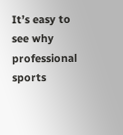It’s easy to see why professional sports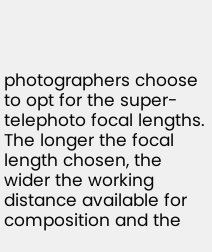photographers choose to opt for the super-telephoto focal lengths. The longer the focal length chosen, the wider the working distance available for composition and the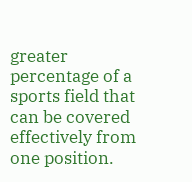greater percentage of a sports field that can be covered effectively from one position.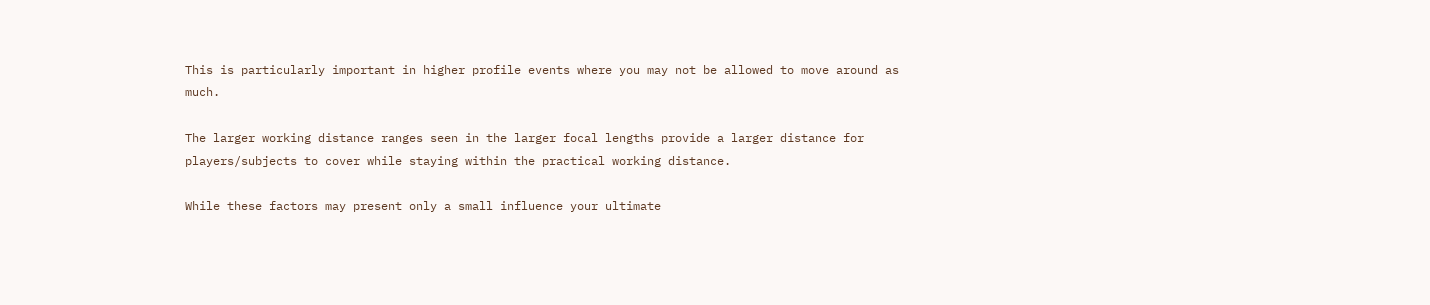This is particularly important in higher profile events where you may not be allowed to move around as much.

The larger working distance ranges seen in the larger focal lengths provide a larger distance for players/subjects to cover while staying within the practical working distance.

While these factors may present only a small influence your ultimate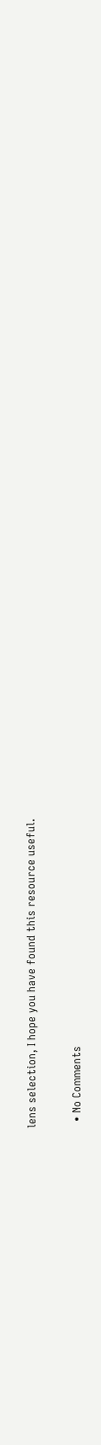lens selection, I hope you have found this resource useful.

  • No Comments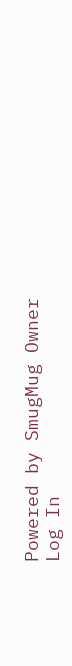Powered by SmugMug Owner Log In